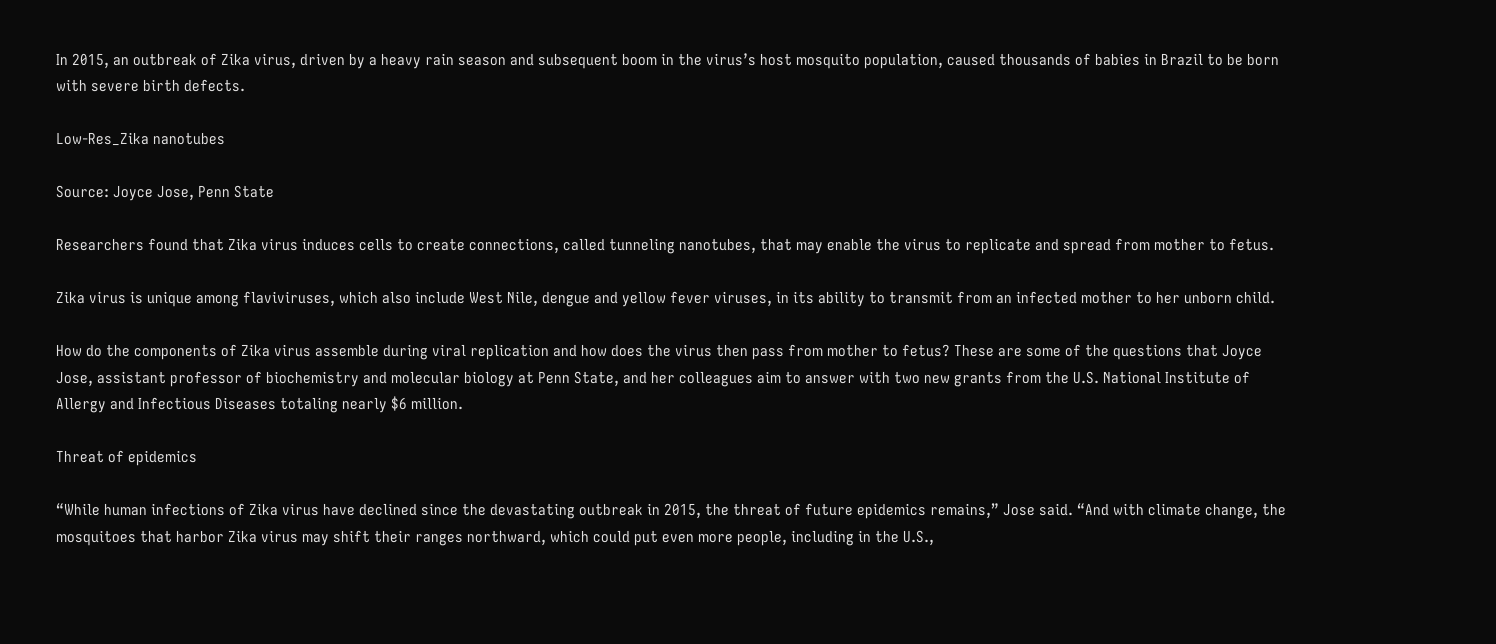In 2015, an outbreak of Zika virus, driven by a heavy rain season and subsequent boom in the virus’s host mosquito population, caused thousands of babies in Brazil to be born with severe birth defects.

Low-Res_Zika nanotubes

Source: Joyce Jose, Penn State

Researchers found that Zika virus induces cells to create connections, called tunneling nanotubes, that may enable the virus to replicate and spread from mother to fetus.

Zika virus is unique among flaviviruses, which also include West Nile, dengue and yellow fever viruses, in its ability to transmit from an infected mother to her unborn child.

How do the components of Zika virus assemble during viral replication and how does the virus then pass from mother to fetus? These are some of the questions that Joyce Jose, assistant professor of biochemistry and molecular biology at Penn State, and her colleagues aim to answer with two new grants from the U.S. National Institute of Allergy and Infectious Diseases totaling nearly $6 million.

Threat of epidemics

“While human infections of Zika virus have declined since the devastating outbreak in 2015, the threat of future epidemics remains,” Jose said. “And with climate change, the mosquitoes that harbor Zika virus may shift their ranges northward, which could put even more people, including in the U.S.,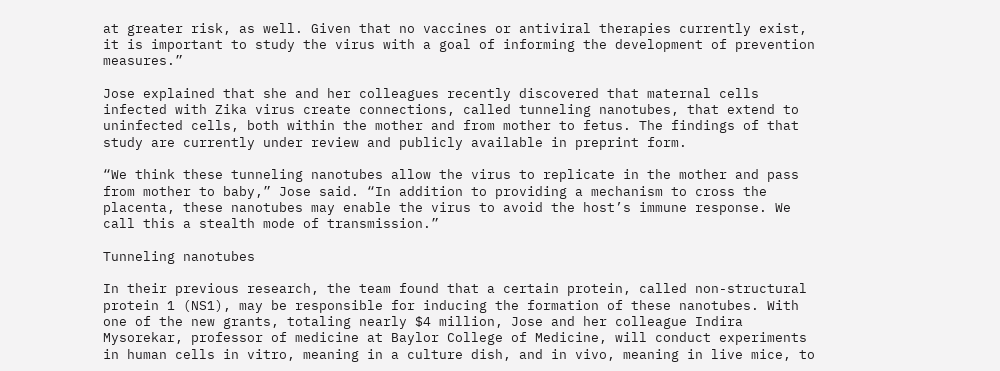at greater risk, as well. Given that no vaccines or antiviral therapies currently exist, it is important to study the virus with a goal of informing the development of prevention measures.”

Jose explained that she and her colleagues recently discovered that maternal cells infected with Zika virus create connections, called tunneling nanotubes, that extend to uninfected cells, both within the mother and from mother to fetus. The findings of that study are currently under review and publicly available in preprint form.

“We think these tunneling nanotubes allow the virus to replicate in the mother and pass from mother to baby,” Jose said. “In addition to providing a mechanism to cross the placenta, these nanotubes may enable the virus to avoid the host’s immune response. We call this a stealth mode of transmission.”

Tunneling nanotubes

In their previous research, the team found that a certain protein, called non-structural protein 1 (NS1), may be responsible for inducing the formation of these nanotubes. With one of the new grants, totaling nearly $4 million, Jose and her colleague Indira Mysorekar, professor of medicine at Baylor College of Medicine, will conduct experiments in human cells in vitro, meaning in a culture dish, and in vivo, meaning in live mice, to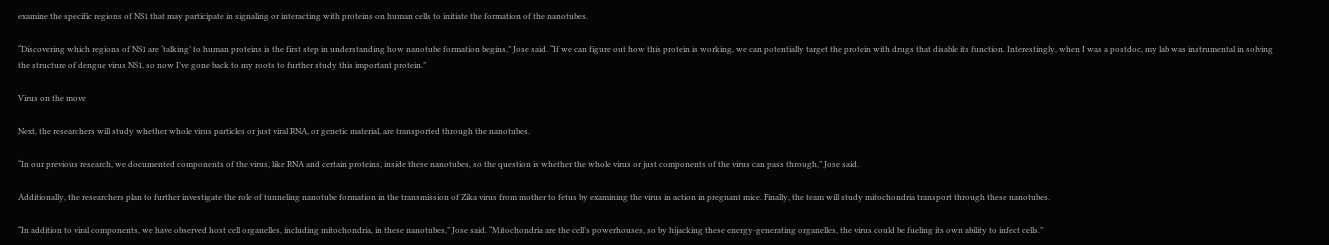examine the specific regions of NS1 that may participate in signaling or interacting with proteins on human cells to initiate the formation of the nanotubes.

“Discovering which regions of NS1 are ‘talking’ to human proteins is the first step in understanding how nanotube formation begins,” Jose said. “If we can figure out how this protein is working, we can potentially target the protein with drugs that disable its function. Interestingly, when I was a postdoc, my lab was instrumental in solving the structure of dengue virus NS1, so now I’ve gone back to my roots to further study this important protein.”

Virus on the move

Next, the researchers will study whether whole virus particles or just viral RNA, or genetic material, are transported through the nanotubes.

“In our previous research, we documented components of the virus, like RNA and certain proteins, inside these nanotubes, so the question is whether the whole virus or just components of the virus can pass through,” Jose said.

Additionally, the researchers plan to further investigate the role of tunneling nanotube formation in the transmission of Zika virus from mother to fetus by examining the virus in action in pregnant mice. Finally, the team will study mitochondria transport through these nanotubes.

“In addition to viral components, we have observed host cell organelles, including mitochondria, in these nanotubes,” Jose said. “Mitochondria are the cell’s powerhouses, so by hijacking these energy-generating organelles, the virus could be fueling its own ability to infect cells.”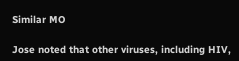Similar MO

Jose noted that other viruses, including HIV,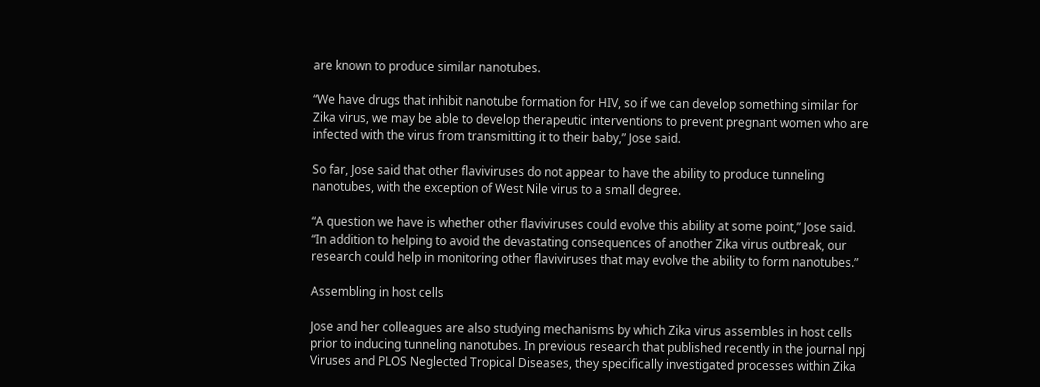are known to produce similar nanotubes.

“We have drugs that inhibit nanotube formation for HIV, so if we can develop something similar for Zika virus, we may be able to develop therapeutic interventions to prevent pregnant women who are infected with the virus from transmitting it to their baby,” Jose said.

So far, Jose said that other flaviviruses do not appear to have the ability to produce tunneling nanotubes, with the exception of West Nile virus to a small degree.

“A question we have is whether other flaviviruses could evolve this ability at some point,” Jose said. “In addition to helping to avoid the devastating consequences of another Zika virus outbreak, our research could help in monitoring other flaviviruses that may evolve the ability to form nanotubes.”

Assembling in host cells

Jose and her colleagues are also studying mechanisms by which Zika virus assembles in host cells prior to inducing tunneling nanotubes. In previous research that published recently in the journal npj Viruses and PLOS Neglected Tropical Diseases, they specifically investigated processes within Zika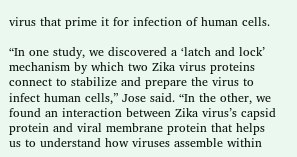virus that prime it for infection of human cells.

“In one study, we discovered a ‘latch and lock’ mechanism by which two Zika virus proteins connect to stabilize and prepare the virus to infect human cells,” Jose said. “In the other, we found an interaction between Zika virus’s capsid protein and viral membrane protein that helps us to understand how viruses assemble within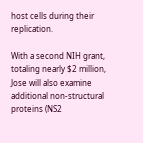host cells during their replication.

With a second NIH grant, totaling nearly $2 million, Jose will also examine additional non-structural proteins (NS2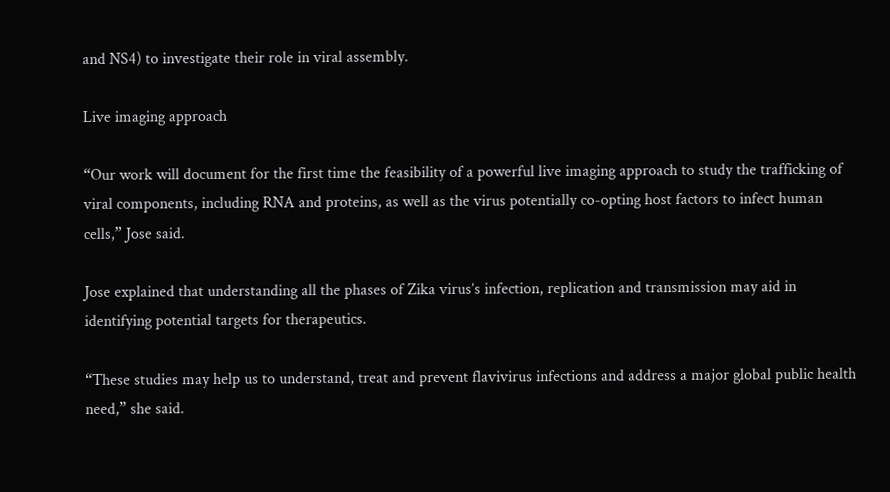and NS4) to investigate their role in viral assembly.

Live imaging approach

“Our work will document for the first time the feasibility of a powerful live imaging approach to study the trafficking of viral components, including RNA and proteins, as well as the virus potentially co-opting host factors to infect human cells,” Jose said.

Jose explained that understanding all the phases of Zika virus’s infection, replication and transmission may aid in identifying potential targets for therapeutics.

“These studies may help us to understand, treat and prevent flavivirus infections and address a major global public health need,” she said.